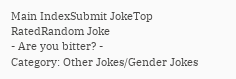Main IndexSubmit JokeTop RatedRandom Joke
- Are you bitter? -
Category: Other Jokes/Gender Jokes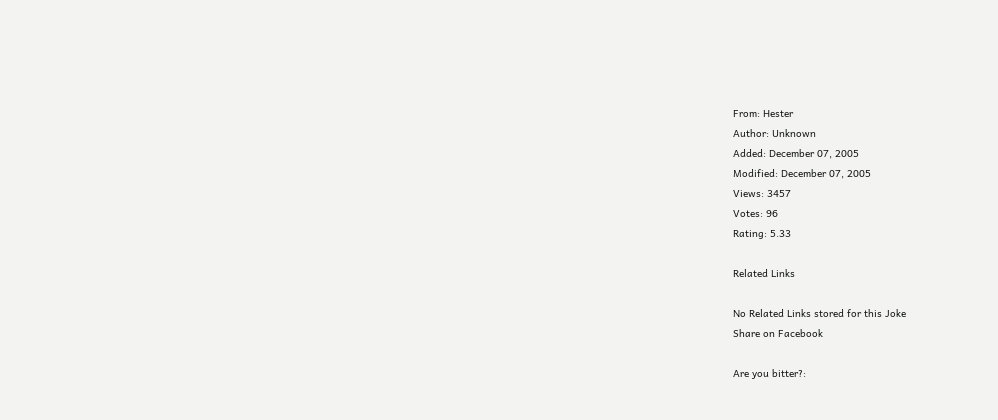From: Hester
Author: Unknown
Added: December 07, 2005
Modified: December 07, 2005
Views: 3457
Votes: 96
Rating: 5.33

Related Links

No Related Links stored for this Joke
Share on Facebook

Are you bitter?: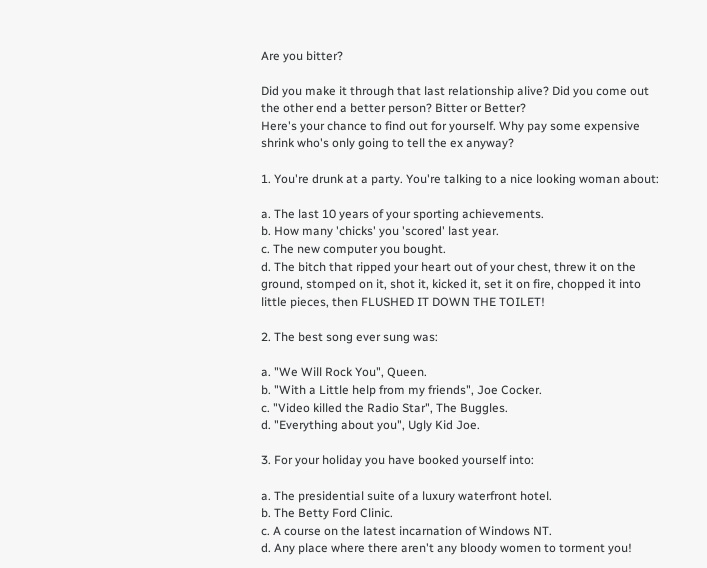Are you bitter?

Did you make it through that last relationship alive? Did you come out the other end a better person? Bitter or Better?
Here's your chance to find out for yourself. Why pay some expensive shrink who's only going to tell the ex anyway?

1. You're drunk at a party. You're talking to a nice looking woman about:

a. The last 10 years of your sporting achievements.
b. How many 'chicks' you 'scored' last year.
c. The new computer you bought.
d. The bitch that ripped your heart out of your chest, threw it on the ground, stomped on it, shot it, kicked it, set it on fire, chopped it into little pieces, then FLUSHED IT DOWN THE TOILET!

2. The best song ever sung was:

a. "We Will Rock You", Queen.
b. "With a Little help from my friends", Joe Cocker.
c. "Video killed the Radio Star", The Buggles.
d. "Everything about you", Ugly Kid Joe.

3. For your holiday you have booked yourself into:

a. The presidential suite of a luxury waterfront hotel.
b. The Betty Ford Clinic.
c. A course on the latest incarnation of Windows NT.
d. Any place where there aren't any bloody women to torment you!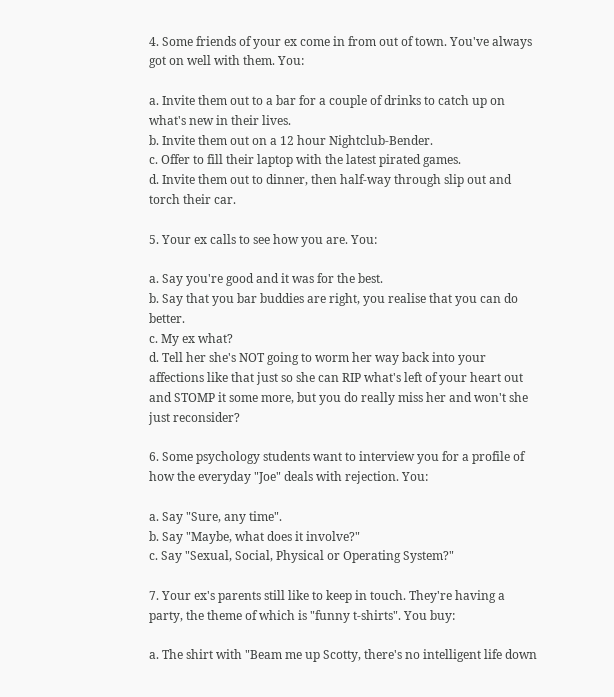4. Some friends of your ex come in from out of town. You've always got on well with them. You:

a. Invite them out to a bar for a couple of drinks to catch up on what's new in their lives.
b. Invite them out on a 12 hour Nightclub-Bender.
c. Offer to fill their laptop with the latest pirated games.
d. Invite them out to dinner, then half-way through slip out and torch their car.

5. Your ex calls to see how you are. You:

a. Say you're good and it was for the best.
b. Say that you bar buddies are right, you realise that you can do better.
c. My ex what?
d. Tell her she's NOT going to worm her way back into your affections like that just so she can RIP what's left of your heart out and STOMP it some more, but you do really miss her and won't she just reconsider?

6. Some psychology students want to interview you for a profile of how the everyday "Joe" deals with rejection. You:

a. Say "Sure, any time".
b. Say "Maybe, what does it involve?"
c. Say "Sexual, Social, Physical or Operating System?"

7. Your ex's parents still like to keep in touch. They're having a party, the theme of which is "funny t-shirts". You buy:

a. The shirt with "Beam me up Scotty, there's no intelligent life down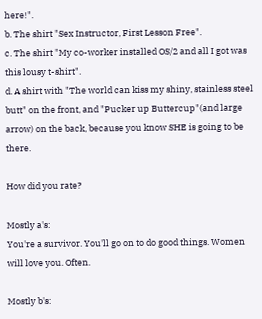here!".
b. The shirt "Sex Instructor, First Lesson Free".
c. The shirt "My co-worker installed OS/2 and all I got was this lousy t-shirt".
d. A shirt with "The world can kiss my shiny, stainless steel butt" on the front, and "Pucker up Buttercup"(and large arrow) on the back, because you know SHE is going to be there.

How did you rate?

Mostly a's:
You're a survivor. You'll go on to do good things. Women will love you. Often.

Mostly b's: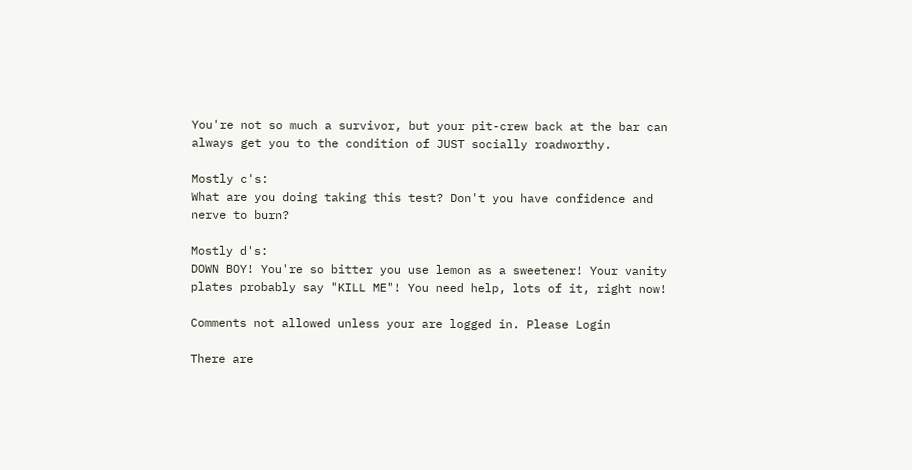You're not so much a survivor, but your pit-crew back at the bar can always get you to the condition of JUST socially roadworthy.

Mostly c's:
What are you doing taking this test? Don't you have confidence and nerve to burn?

Mostly d's:
DOWN BOY! You're so bitter you use lemon as a sweetener! Your vanity plates probably say "KILL ME"! You need help, lots of it, right now!

Comments not allowed unless your are logged in. Please Login

There are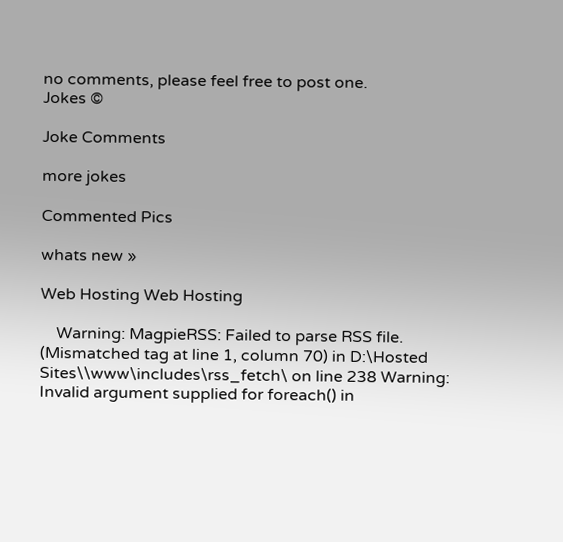no comments, please feel free to post one.
Jokes ©

Joke Comments

more jokes

Commented Pics

whats new »

Web Hosting Web Hosting

    Warning: MagpieRSS: Failed to parse RSS file. (Mismatched tag at line 1, column 70) in D:\Hosted Sites\\www\includes\rss_fetch\ on line 238 Warning: Invalid argument supplied for foreach() in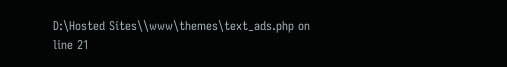D:\Hosted Sites\\www\themes\text_ads.php on line 21